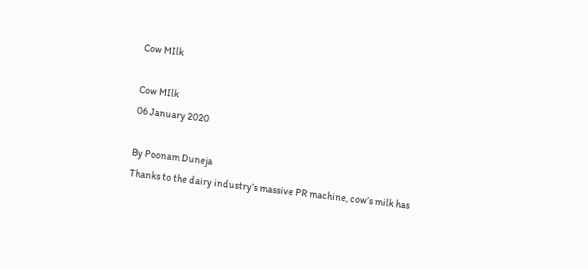Cow MIlk

Cow MIlk
06 January 2020

By Poonam Duneja
Thanks to the dairy industry’s massive PR machine, cow’s milk has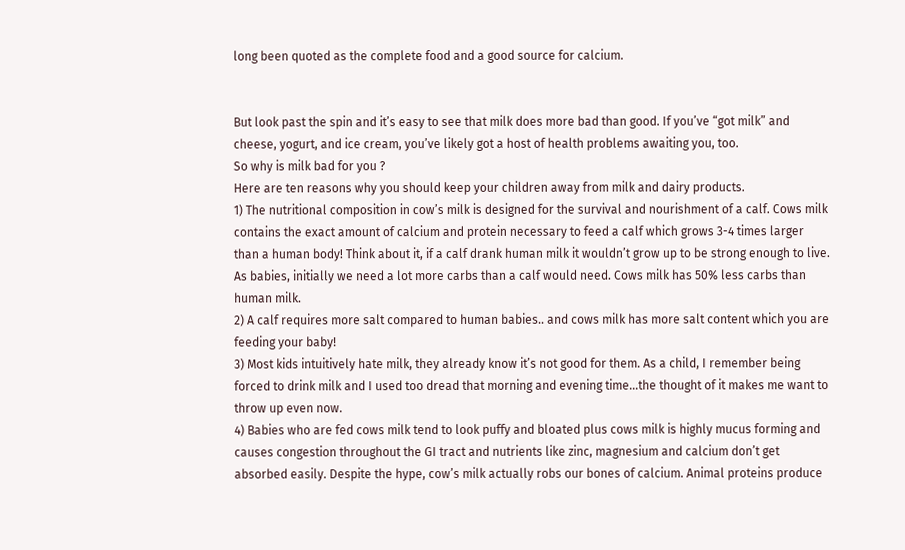long been quoted as the complete food and a good source for calcium.


But look past the spin and it’s easy to see that milk does more bad than good. If you’ve “got milk” and cheese, yogurt, and ice cream, you’ve likely got a host of health problems awaiting you, too.
So why is milk bad for you ?
Here are ten reasons why you should keep your children away from milk and dairy products.
1) The nutritional composition in cow’s milk is designed for the survival and nourishment of a calf. Cows milk contains the exact amount of calcium and protein necessary to feed a calf which grows 3-4 times larger than a human body! Think about it, if a calf drank human milk it wouldn’t grow up to be strong enough to live.
As babies, initially we need a lot more carbs than a calf would need. Cows milk has 50% less carbs than human milk.
2) A calf requires more salt compared to human babies.. and cows milk has more salt content which you are feeding your baby!
3) Most kids intuitively hate milk, they already know it’s not good for them. As a child, I remember being forced to drink milk and I used too dread that morning and evening time...the thought of it makes me want to throw up even now.
4) Babies who are fed cows milk tend to look puffy and bloated plus cows milk is highly mucus forming and causes congestion throughout the GI tract and nutrients like zinc, magnesium and calcium don’t get absorbed easily. Despite the hype, cow’s milk actually robs our bones of calcium. Animal proteins produce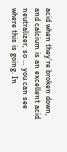acid when they’re broken down, and calcium is an excellent acid neutralizer, so … you can see where this is going. In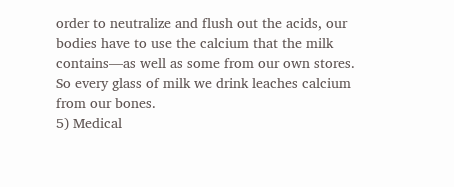order to neutralize and flush out the acids, our bodies have to use the calcium that the milk contains—as well as some from our own stores. So every glass of milk we drink leaches calcium from our bones.
5) Medical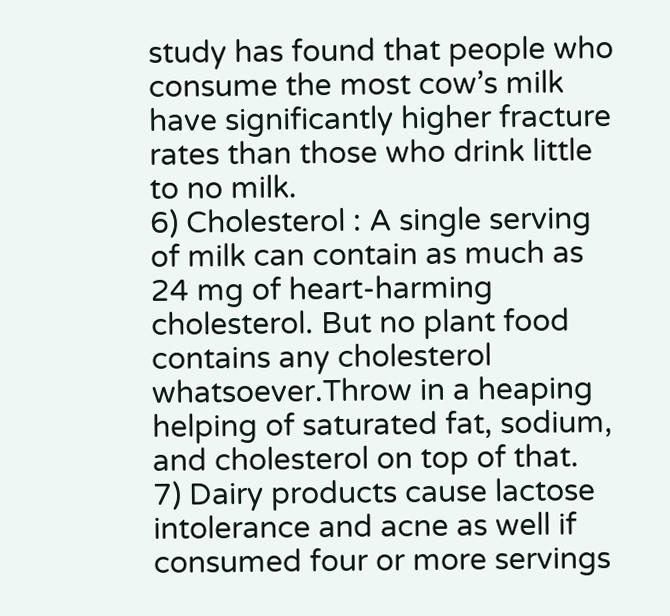study has found that people who consume the most cow’s milk have significantly higher fracture rates than those who drink little to no milk.
6) Cholesterol : A single serving of milk can contain as much as 24 mg of heart-harming cholesterol. But no plant food contains any cholesterol whatsoever.Throw in a heaping helping of saturated fat, sodium, and cholesterol on top of that.
7) Dairy products cause lactose intolerance and acne as well if consumed four or more servings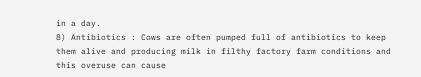in a day.
8) Antibiotics : Cows are often pumped full of antibiotics to keep them alive and producing milk in filthy factory farm conditions and this overuse can cause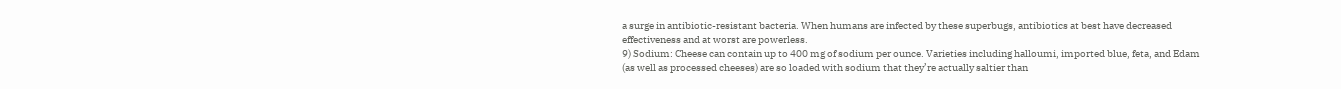a surge in antibiotic-resistant bacteria. When humans are infected by these superbugs, antibiotics at best have decreased effectiveness and at worst are powerless.
9) Sodium: Cheese can contain up to 400 mg of sodium per ounce. Varieties including halloumi, imported blue, feta, and Edam (as well as processed cheeses) are so loaded with sodium that they’re actually saltier than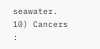seawater.
10) Cancers :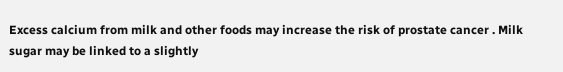Excess calcium from milk and other foods may increase the risk of prostate cancer . Milk sugar may be linked to a slightly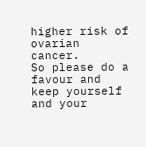higher risk of ovarian cancer.
So please do a favour and keep yourself and your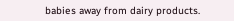babies away from dairy products.